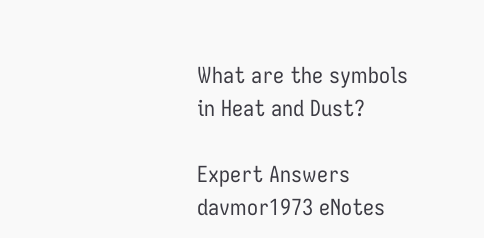What are the symbols in Heat and Dust?

Expert Answers
davmor1973 eNotes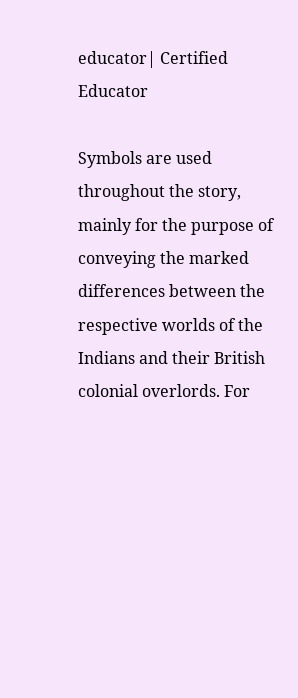educator| Certified Educator

Symbols are used throughout the story, mainly for the purpose of conveying the marked differences between the respective worlds of the Indians and their British colonial overlords. For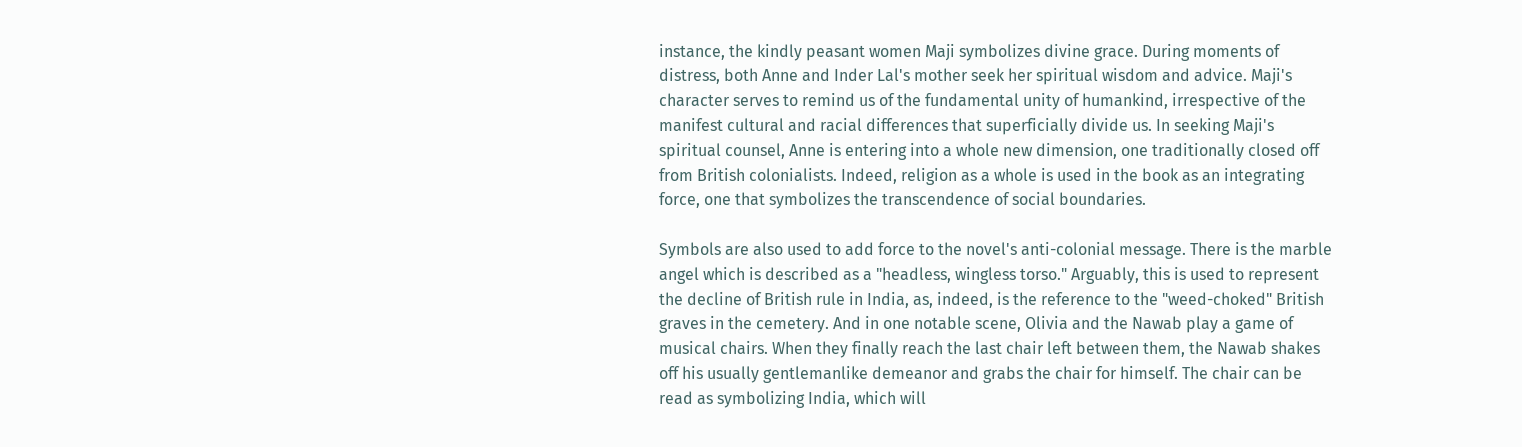instance, the kindly peasant women Maji symbolizes divine grace. During moments of distress, both Anne and Inder Lal's mother seek her spiritual wisdom and advice. Maji's character serves to remind us of the fundamental unity of humankind, irrespective of the manifest cultural and racial differences that superficially divide us. In seeking Maji's spiritual counsel, Anne is entering into a whole new dimension, one traditionally closed off from British colonialists. Indeed, religion as a whole is used in the book as an integrating force, one that symbolizes the transcendence of social boundaries.

Symbols are also used to add force to the novel's anti-colonial message. There is the marble angel which is described as a "headless, wingless torso." Arguably, this is used to represent the decline of British rule in India, as, indeed, is the reference to the "weed-choked" British graves in the cemetery. And in one notable scene, Olivia and the Nawab play a game of musical chairs. When they finally reach the last chair left between them, the Nawab shakes off his usually gentlemanlike demeanor and grabs the chair for himself. The chair can be read as symbolizing India, which will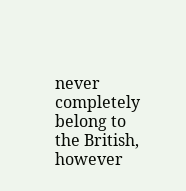never completely belong to the British, however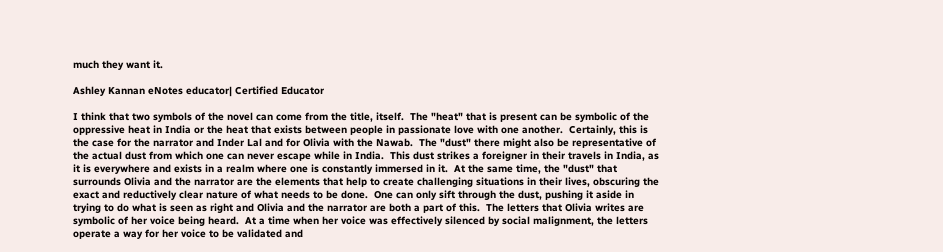much they want it.

Ashley Kannan eNotes educator| Certified Educator

I think that two symbols of the novel can come from the title, itself.  The "heat" that is present can be symbolic of the oppressive heat in India or the heat that exists between people in passionate love with one another.  Certainly, this is the case for the narrator and Inder Lal and for Olivia with the Nawab.  The "dust" there might also be representative of the actual dust from which one can never escape while in India.  This dust strikes a foreigner in their travels in India, as it is everywhere and exists in a realm where one is constantly immersed in it.  At the same time, the "dust" that surrounds Olivia and the narrator are the elements that help to create challenging situations in their lives, obscuring the exact and reductively clear nature of what needs to be done.  One can only sift through the dust, pushing it aside in trying to do what is seen as right and Olivia and the narrator are both a part of this.  The letters that Olivia writes are symbolic of her voice being heard.  At a time when her voice was effectively silenced by social malignment, the letters operate a way for her voice to be validated and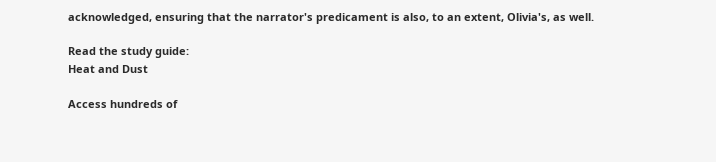acknowledged, ensuring that the narrator's predicament is also, to an extent, Olivia's, as well.

Read the study guide:
Heat and Dust

Access hundreds of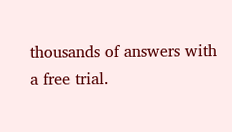thousands of answers with a free trial.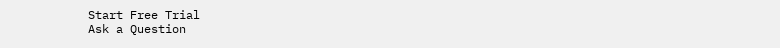Start Free Trial
Ask a Question